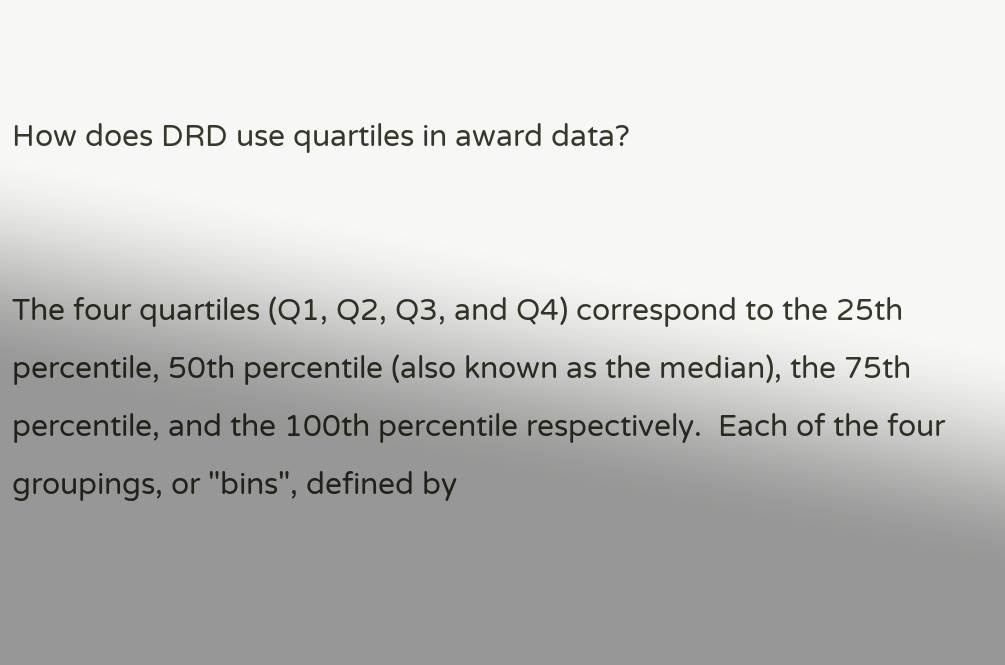How does DRD use quartiles in award data?


The four quartiles (Q1, Q2, Q3, and Q4) correspond to the 25th percentile, 50th percentile (also known as the median), the 75th percentile, and the 100th percentile respectively.  Each of the four groupings, or "bins", defined by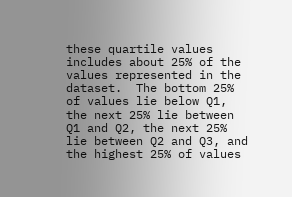these quartile values includes about 25% of the values represented in the dataset.  The bottom 25% of values lie below Q1, the next 25% lie between Q1 and Q2, the next 25% lie between Q2 and Q3, and the highest 25% of values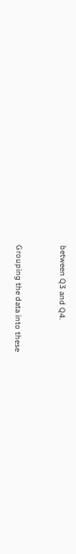between Q3 and Q4.


Grouping the data into these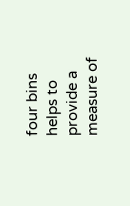four bins helps to provide a measure of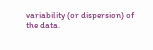variability (or dispersion) of the data.